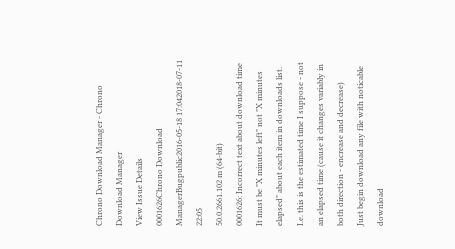Chrono Download Manager - Chrono Download Manager
View Issue Details
0001626Chrono Download ManagerBugpublic2016-05-18 17:042018-07-11 22:05
50.0.2661.102 m (64-bit)
0001626: Incorrect text about download time
It must be "X minutes left" not "X minutes elapsed" about each item in downloads list.
I.e. this is the estimated time I suppose - not an elapsed time (cause it changes variably in both direction - encrease and decrease)
Just begin download any file with noticable download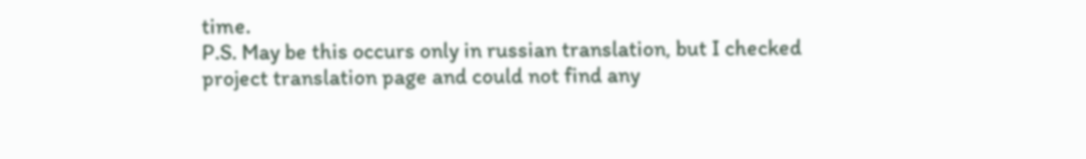time.
P.S. May be this occurs only in russian translation, but I checked project translation page and could not find any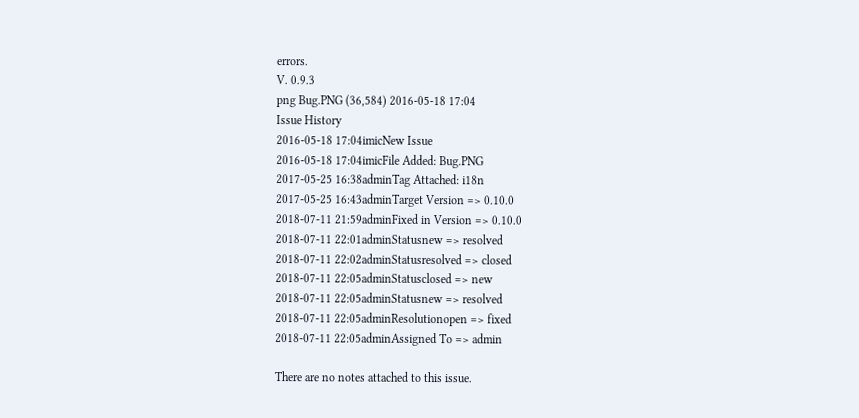errors.
V. 0.9.3
png Bug.PNG (36,584) 2016-05-18 17:04
Issue History
2016-05-18 17:04imicNew Issue
2016-05-18 17:04imicFile Added: Bug.PNG
2017-05-25 16:38adminTag Attached: i18n
2017-05-25 16:43adminTarget Version => 0.10.0
2018-07-11 21:59adminFixed in Version => 0.10.0
2018-07-11 22:01adminStatusnew => resolved
2018-07-11 22:02adminStatusresolved => closed
2018-07-11 22:05adminStatusclosed => new
2018-07-11 22:05adminStatusnew => resolved
2018-07-11 22:05adminResolutionopen => fixed
2018-07-11 22:05adminAssigned To => admin

There are no notes attached to this issue.